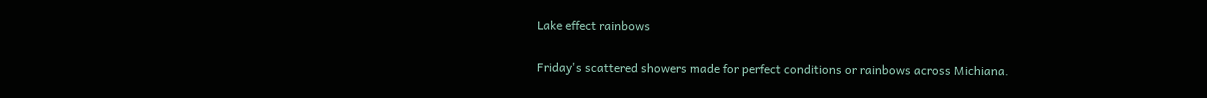Lake effect rainbows

Friday's scattered showers made for perfect conditions or rainbows across Michiana.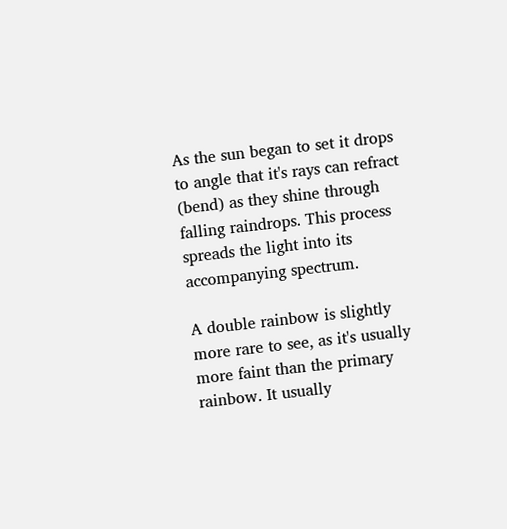As the sun began to set it drops to angle that it's rays can refract (bend) as they shine through falling raindrops. This process spreads the light into its accompanying spectrum.

A double rainbow is slightly more rare to see, as it's usually more faint than the primary rainbow. It usually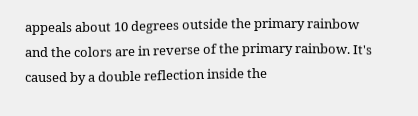appeals about 10 degrees outside the primary rainbow and the colors are in reverse of the primary rainbow. It's caused by a double reflection inside the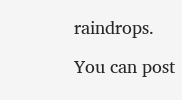raindrops.

You can post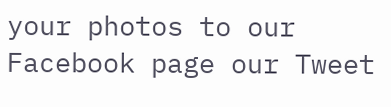your photos to our Facebook page our Tweet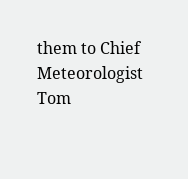them to Chief Meteorologist Tom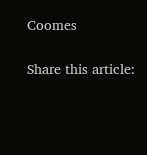Coomes

Share this article: